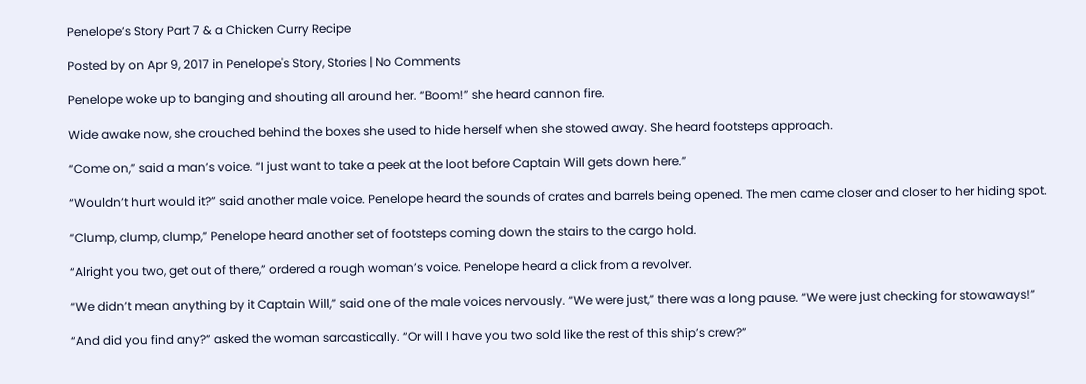Penelope’s Story Part 7 & a Chicken Curry Recipe

Posted by on Apr 9, 2017 in Penelope's Story, Stories | No Comments

Penelope woke up to banging and shouting all around her. “Boom!” she heard cannon fire.

Wide awake now, she crouched behind the boxes she used to hide herself when she stowed away. She heard footsteps approach.

“Come on,” said a man’s voice. “I just want to take a peek at the loot before Captain Will gets down here.”

“Wouldn’t hurt would it?” said another male voice. Penelope heard the sounds of crates and barrels being opened. The men came closer and closer to her hiding spot.

“Clump, clump, clump,” Penelope heard another set of footsteps coming down the stairs to the cargo hold.

“Alright you two, get out of there,” ordered a rough woman’s voice. Penelope heard a click from a revolver.

“We didn’t mean anything by it Captain Will,” said one of the male voices nervously. “We were just,” there was a long pause. “We were just checking for stowaways!”

“And did you find any?” asked the woman sarcastically. “Or will I have you two sold like the rest of this ship’s crew?”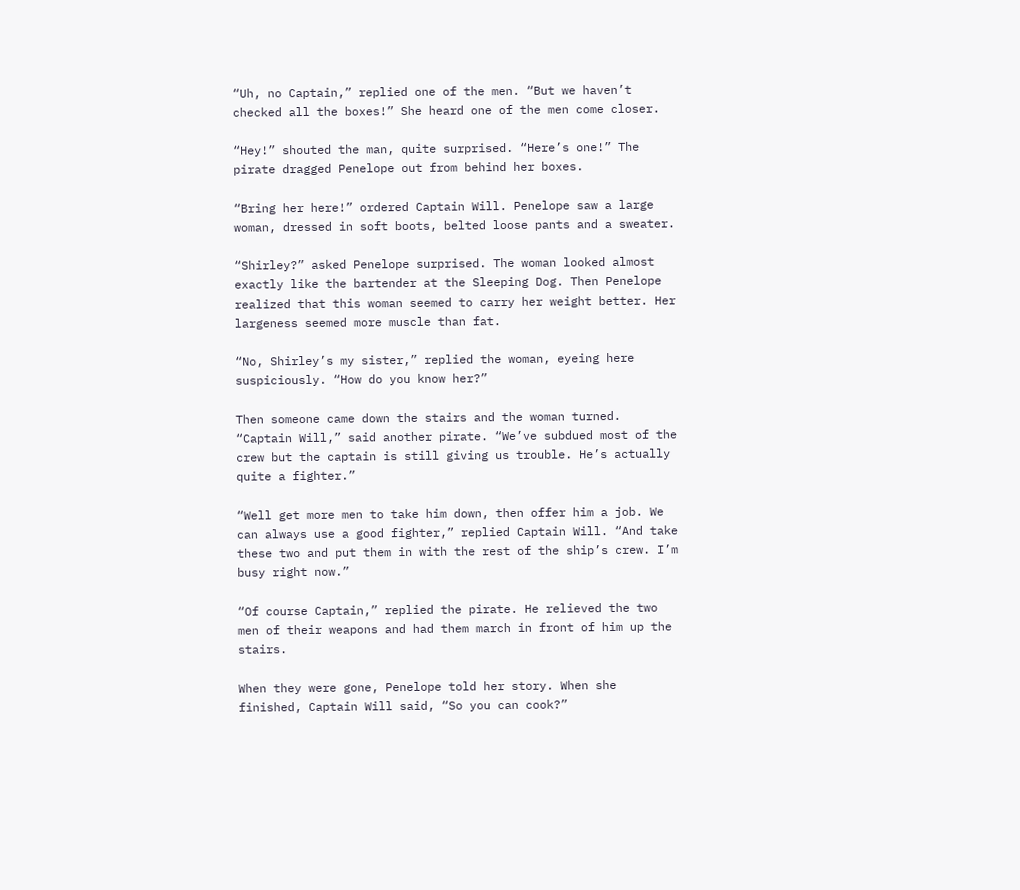“Uh, no Captain,” replied one of the men. “But we haven’t checked all the boxes!” She heard one of the men come closer.

“Hey!” shouted the man, quite surprised. “Here’s one!” The pirate dragged Penelope out from behind her boxes.

“Bring her here!” ordered Captain Will. Penelope saw a large woman, dressed in soft boots, belted loose pants and a sweater.

“Shirley?” asked Penelope surprised. The woman looked almost exactly like the bartender at the Sleeping Dog. Then Penelope realized that this woman seemed to carry her weight better. Her largeness seemed more muscle than fat.

“No, Shirley’s my sister,” replied the woman, eyeing here suspiciously. “How do you know her?”

Then someone came down the stairs and the woman turned. “Captain Will,” said another pirate. “We’ve subdued most of the crew but the captain is still giving us trouble. He’s actually quite a fighter.”

“Well get more men to take him down, then offer him a job. We can always use a good fighter,” replied Captain Will. “And take these two and put them in with the rest of the ship’s crew. I’m busy right now.”

“Of course Captain,” replied the pirate. He relieved the two men of their weapons and had them march in front of him up the stairs.

When they were gone, Penelope told her story. When she finished, Captain Will said, “So you can cook?”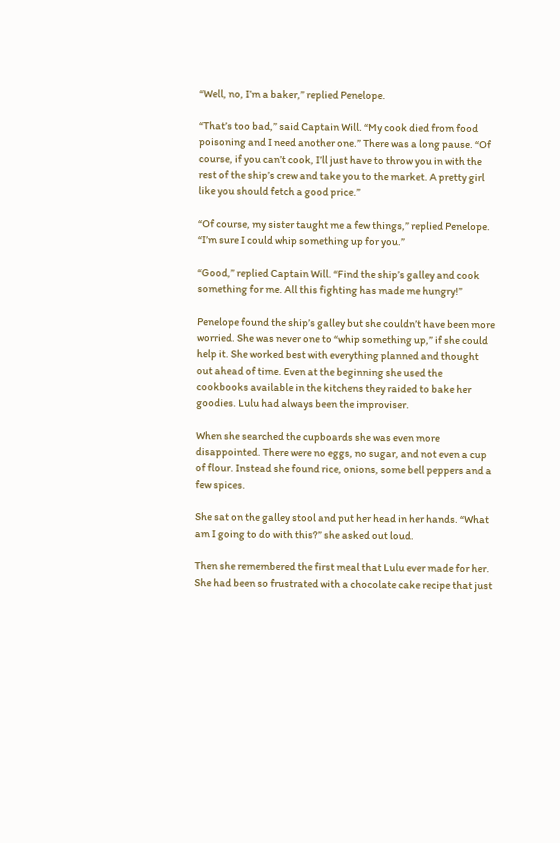“Well, no, I’m a baker,” replied Penelope.

“That’s too bad,” said Captain Will. “My cook died from food poisoning and I need another one.” There was a long pause. “Of course, if you can’t cook, I’ll just have to throw you in with the rest of the ship’s crew and take you to the market. A pretty girl like you should fetch a good price.”

“Of course, my sister taught me a few things,” replied Penelope. “I’m sure I could whip something up for you.”

“Good,” replied Captain Will. “Find the ship’s galley and cook something for me. All this fighting has made me hungry!”

Penelope found the ship’s galley but she couldn’t have been more worried. She was never one to “whip something up,” if she could help it. She worked best with everything planned and thought out ahead of time. Even at the beginning she used the cookbooks available in the kitchens they raided to bake her goodies. Lulu had always been the improviser.

When she searched the cupboards she was even more disappointed. There were no eggs, no sugar, and not even a cup of flour. Instead she found rice, onions, some bell peppers and a few spices.

She sat on the galley stool and put her head in her hands. “What am I going to do with this?” she asked out loud.

Then she remembered the first meal that Lulu ever made for her. She had been so frustrated with a chocolate cake recipe that just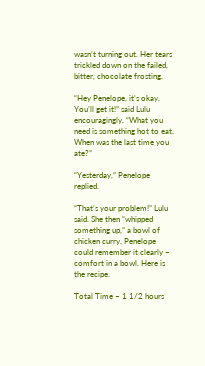wasn’t turning out. Her tears trickled down on the failed, bitter, chocolate frosting.

“Hey Penelope, it’s okay. You’ll get it!” said Lulu encouragingly. “What you need is something hot to eat. When was the last time you ate?”

“Yesterday,” Penelope replied.

“That’s your problem!” Lulu said. She then “whipped something up,” a bowl of chicken curry. Penelope could remember it clearly – comfort in a bowl. Here is the recipe.

Total Time – 1 1/2 hours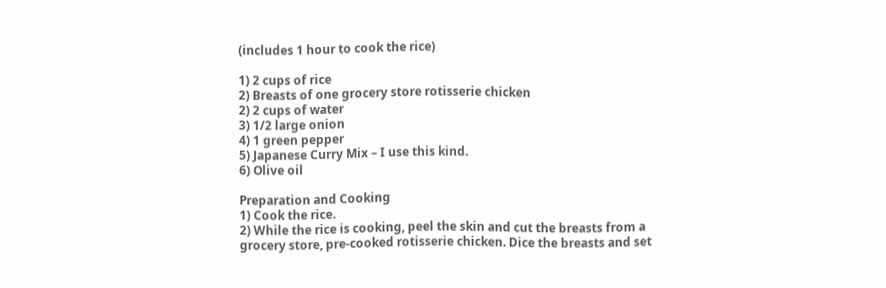(includes 1 hour to cook the rice)

1) 2 cups of rice
2) Breasts of one grocery store rotisserie chicken
2) 2 cups of water
3) 1/2 large onion
4) 1 green pepper
5) Japanese Curry Mix – I use this kind.
6) Olive oil

Preparation and Cooking
1) Cook the rice.
2) While the rice is cooking, peel the skin and cut the breasts from a grocery store, pre-cooked rotisserie chicken. Dice the breasts and set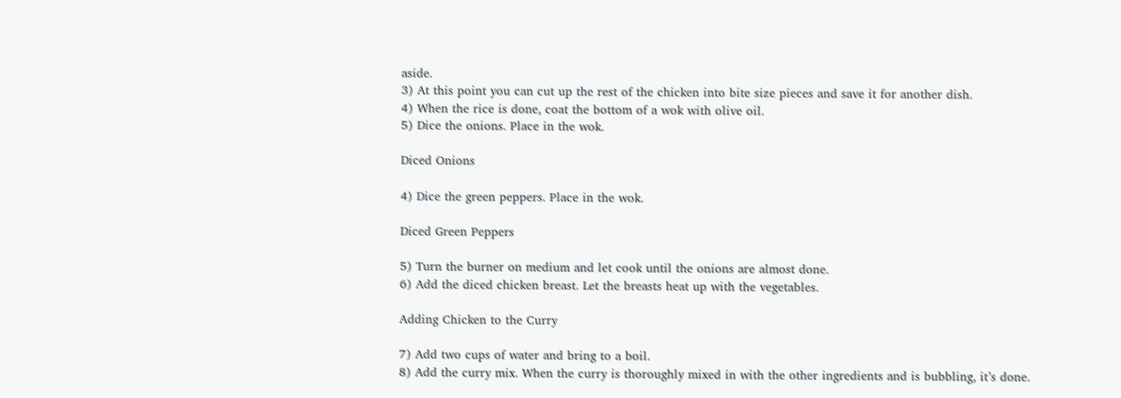aside.
3) At this point you can cut up the rest of the chicken into bite size pieces and save it for another dish.
4) When the rice is done, coat the bottom of a wok with olive oil.
5) Dice the onions. Place in the wok.

Diced Onions

4) Dice the green peppers. Place in the wok.

Diced Green Peppers

5) Turn the burner on medium and let cook until the onions are almost done.
6) Add the diced chicken breast. Let the breasts heat up with the vegetables.

Adding Chicken to the Curry

7) Add two cups of water and bring to a boil.
8) Add the curry mix. When the curry is thoroughly mixed in with the other ingredients and is bubbling, it’s done.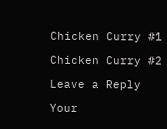Chicken Curry #1

Chicken Curry #2

Leave a Reply

Your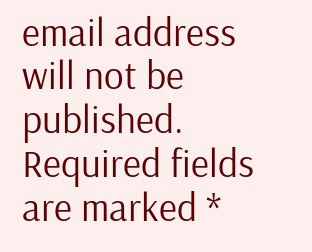email address will not be published. Required fields are marked *